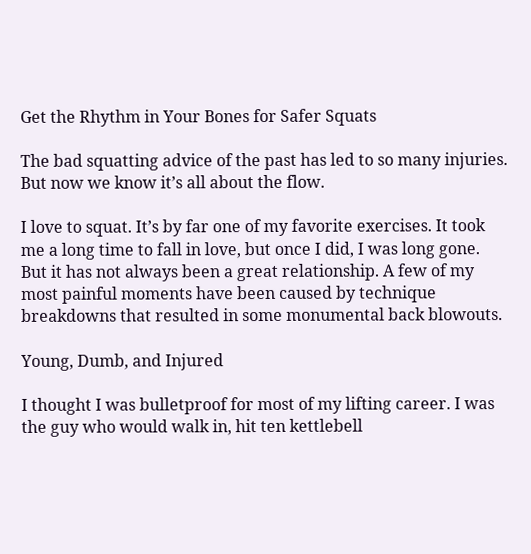Get the Rhythm in Your Bones for Safer Squats

The bad squatting advice of the past has led to so many injuries. But now we know it’s all about the flow.

I love to squat. It’s by far one of my favorite exercises. It took me a long time to fall in love, but once I did, I was long gone. But it has not always been a great relationship. A few of my most painful moments have been caused by technique breakdowns that resulted in some monumental back blowouts.

Young, Dumb, and Injured

I thought I was bulletproof for most of my lifting career. I was the guy who would walk in, hit ten kettlebell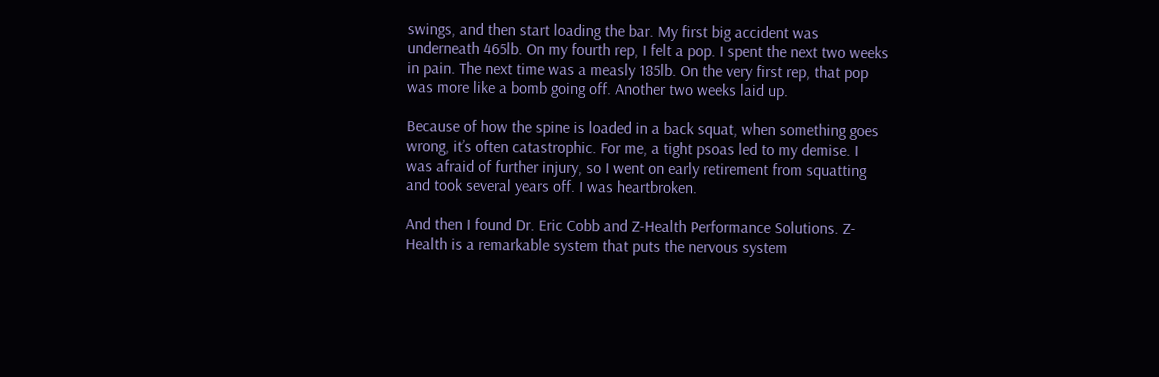swings, and then start loading the bar. My first big accident was underneath 465lb. On my fourth rep, I felt a pop. I spent the next two weeks in pain. The next time was a measly 185lb. On the very first rep, that pop was more like a bomb going off. Another two weeks laid up.

Because of how the spine is loaded in a back squat, when something goes wrong, it’s often catastrophic. For me, a tight psoas led to my demise. I was afraid of further injury, so I went on early retirement from squatting and took several years off. I was heartbroken.

And then I found Dr. Eric Cobb and Z-Health Performance Solutions. Z-Health is a remarkable system that puts the nervous system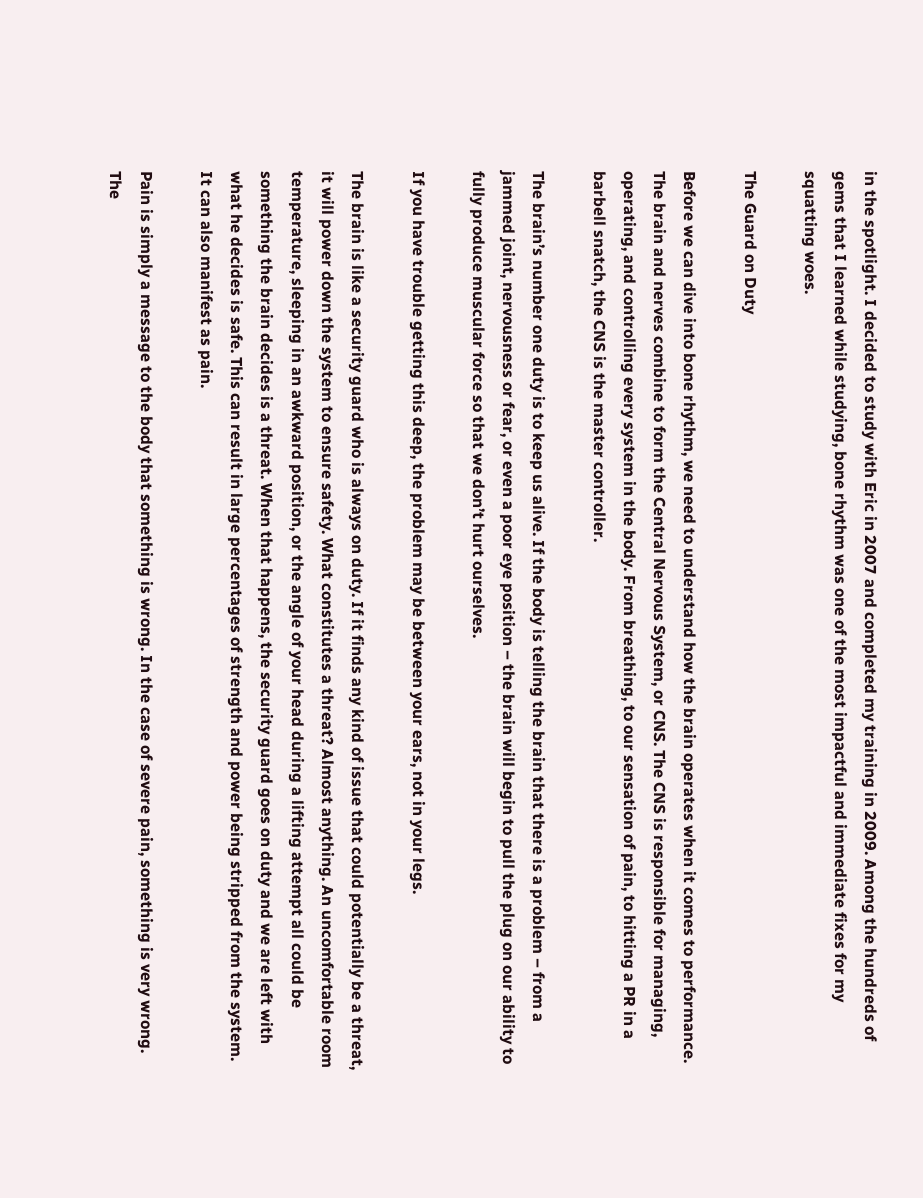in the spotlight. I decided to study with Eric in 2007 and completed my training in 2009. Among the hundreds of gems that I learned while studying, bone rhythm was one of the most impactful and immediate fixes for my squatting woes.

The Guard on Duty

Before we can dive into bone rhythm, we need to understand how the brain operates when it comes to performance. The brain and nerves combine to form the Central Nervous System, or CNS. The CNS is responsible for managing, operating, and controlling every system in the body. From breathing, to our sensation of pain, to hitting a PR in a barbell snatch, the CNS is the master controller.

The brain’s number one duty is to keep us alive. If the body is telling the brain that there is a problem – from a jammed joint, nervousness or fear, or even a poor eye position – the brain will begin to pull the plug on our ability to fully produce muscular force so that we don’t hurt ourselves.

If you have trouble getting this deep, the problem may be between your ears, not in your legs.

The brain is like a security guard who is always on duty. If it finds any kind of issue that could potentially be a threat, it will power down the system to ensure safety. What constitutes a threat? Almost anything. An uncomfortable room temperature, sleeping in an awkward position, or the angle of your head during a lifting attempt all could be something the brain decides is a threat. When that happens, the security guard goes on duty and we are left with what he decides is safe. This can result in large percentages of strength and power being stripped from the system. It can also manifest as pain.

Pain is simply a message to the body that something is wrong. In the case of severe pain, something is very wrong. The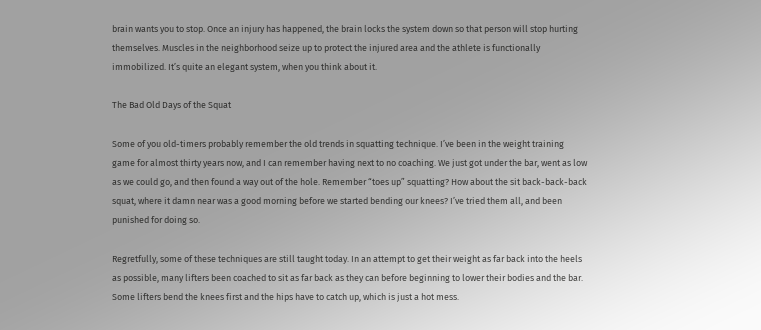brain wants you to stop. Once an injury has happened, the brain locks the system down so that person will stop hurting themselves. Muscles in the neighborhood seize up to protect the injured area and the athlete is functionally immobilized. It’s quite an elegant system, when you think about it.

The Bad Old Days of the Squat

Some of you old-timers probably remember the old trends in squatting technique. I’ve been in the weight training game for almost thirty years now, and I can remember having next to no coaching. We just got under the bar, went as low as we could go, and then found a way out of the hole. Remember “toes up” squatting? How about the sit back-back-back squat, where it damn near was a good morning before we started bending our knees? I’ve tried them all, and been punished for doing so.

Regretfully, some of these techniques are still taught today. In an attempt to get their weight as far back into the heels as possible, many lifters been coached to sit as far back as they can before beginning to lower their bodies and the bar. Some lifters bend the knees first and the hips have to catch up, which is just a hot mess.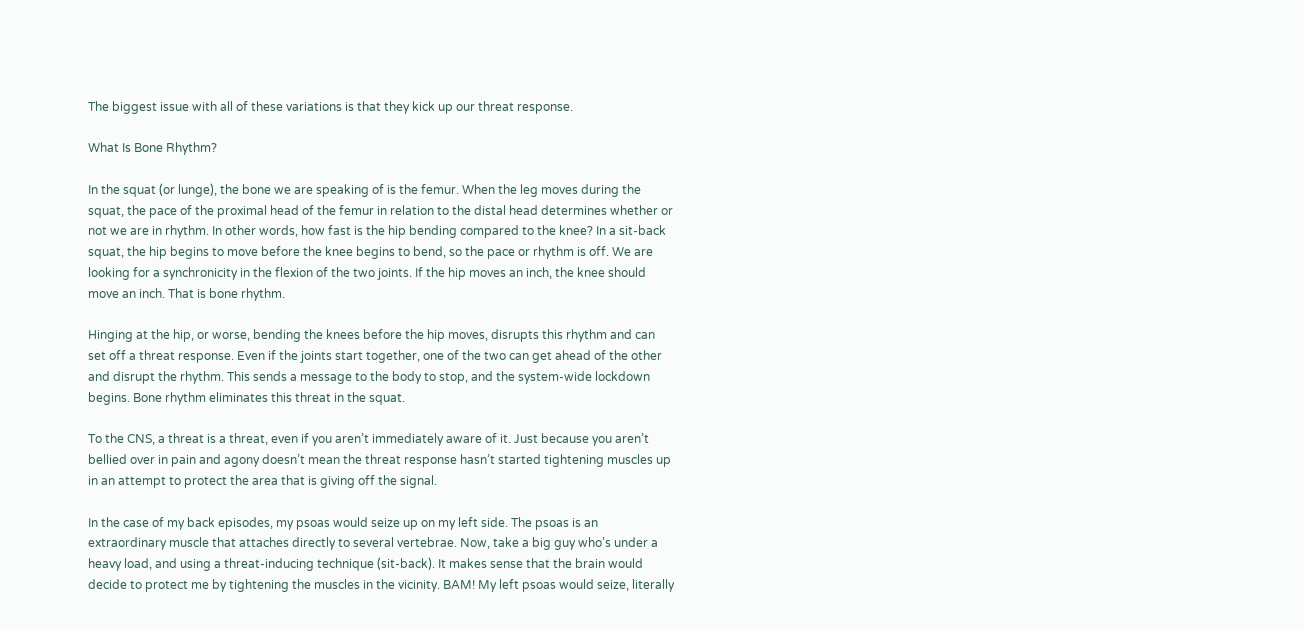The biggest issue with all of these variations is that they kick up our threat response.

What Is Bone Rhythm?

In the squat (or lunge), the bone we are speaking of is the femur. When the leg moves during the squat, the pace of the proximal head of the femur in relation to the distal head determines whether or not we are in rhythm. In other words, how fast is the hip bending compared to the knee? In a sit-back squat, the hip begins to move before the knee begins to bend, so the pace or rhythm is off. We are looking for a synchronicity in the flexion of the two joints. If the hip moves an inch, the knee should move an inch. That is bone rhythm.

Hinging at the hip, or worse, bending the knees before the hip moves, disrupts this rhythm and can set off a threat response. Even if the joints start together, one of the two can get ahead of the other and disrupt the rhythm. This sends a message to the body to stop, and the system-wide lockdown begins. Bone rhythm eliminates this threat in the squat.

To the CNS, a threat is a threat, even if you aren’t immediately aware of it. Just because you aren’t bellied over in pain and agony doesn’t mean the threat response hasn’t started tightening muscles up in an attempt to protect the area that is giving off the signal.

In the case of my back episodes, my psoas would seize up on my left side. The psoas is an extraordinary muscle that attaches directly to several vertebrae. Now, take a big guy who’s under a heavy load, and using a threat-inducing technique (sit-back). It makes sense that the brain would decide to protect me by tightening the muscles in the vicinity. BAM! My left psoas would seize, literally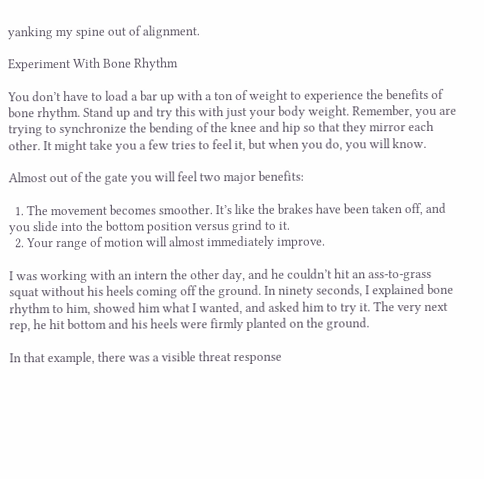yanking my spine out of alignment.

Experiment With Bone Rhythm

You don’t have to load a bar up with a ton of weight to experience the benefits of bone rhythm. Stand up and try this with just your body weight. Remember, you are trying to synchronize the bending of the knee and hip so that they mirror each other. It might take you a few tries to feel it, but when you do, you will know.

Almost out of the gate you will feel two major benefits:

  1. The movement becomes smoother. It’s like the brakes have been taken off, and you slide into the bottom position versus grind to it.
  2. Your range of motion will almost immediately improve.

I was working with an intern the other day, and he couldn’t hit an ass-to-grass squat without his heels coming off the ground. In ninety seconds, I explained bone rhythm to him, showed him what I wanted, and asked him to try it. The very next rep, he hit bottom and his heels were firmly planted on the ground.

In that example, there was a visible threat response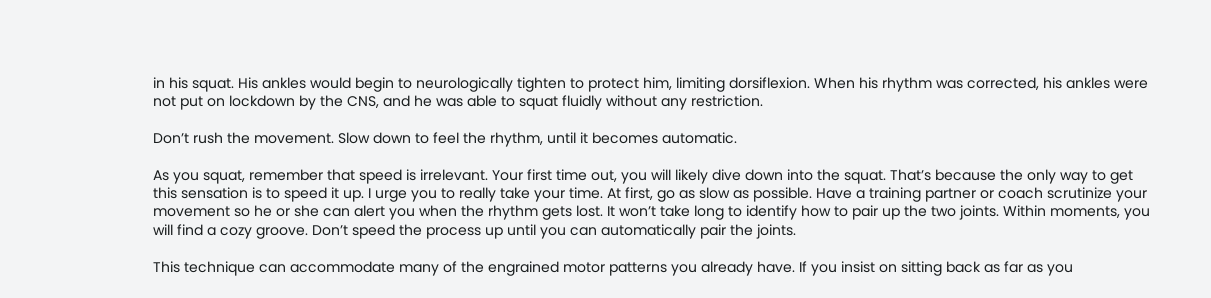in his squat. His ankles would begin to neurologically tighten to protect him, limiting dorsiflexion. When his rhythm was corrected, his ankles were not put on lockdown by the CNS, and he was able to squat fluidly without any restriction.

Don’t rush the movement. Slow down to feel the rhythm, until it becomes automatic.

As you squat, remember that speed is irrelevant. Your first time out, you will likely dive down into the squat. That’s because the only way to get this sensation is to speed it up. I urge you to really take your time. At first, go as slow as possible. Have a training partner or coach scrutinize your movement so he or she can alert you when the rhythm gets lost. It won’t take long to identify how to pair up the two joints. Within moments, you will find a cozy groove. Don’t speed the process up until you can automatically pair the joints.

This technique can accommodate many of the engrained motor patterns you already have. If you insist on sitting back as far as you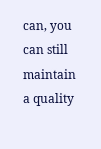can, you can still maintain a quality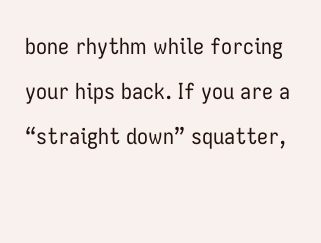bone rhythm while forcing your hips back. If you are a “straight down” squatter,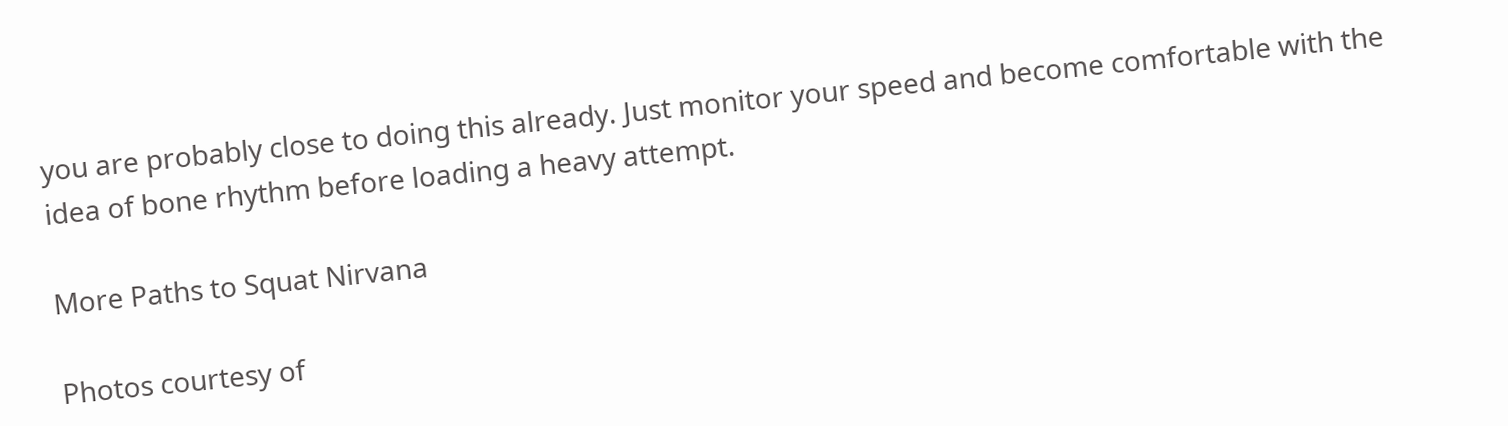you are probably close to doing this already. Just monitor your speed and become comfortable with the idea of bone rhythm before loading a heavy attempt.

More Paths to Squat Nirvana

Photos courtesy of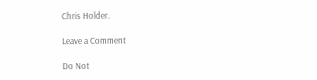Chris Holder.

Leave a Comment

Do Not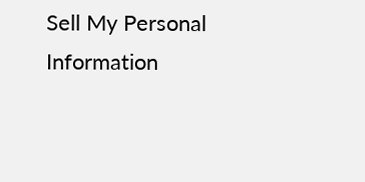Sell My Personal Information